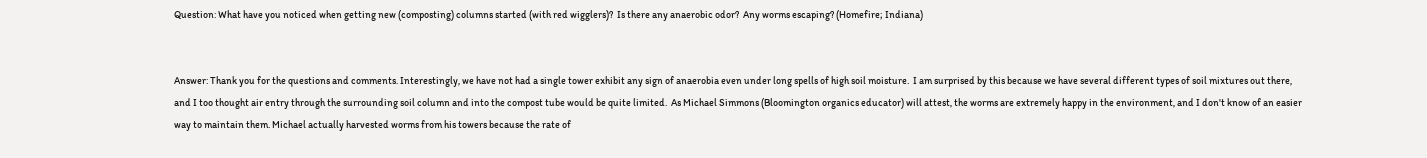Question: What have you noticed when getting new (composting) columns started (with red wigglers)?  Is there any anaerobic odor?  Any worms escaping? (Homefire; Indiana)


Answer: Thank you for the questions and comments. Interestingly, we have not had a single tower exhibit any sign of anaerobia even under long spells of high soil moisture.  I am surprised by this because we have several different types of soil mixtures out there, and I too thought air entry through the surrounding soil column and into the compost tube would be quite limited.  As Michael Simmons (Bloomington organics educator) will attest, the worms are extremely happy in the environment, and I don't know of an easier way to maintain them. Michael actually harvested worms from his towers because the rate of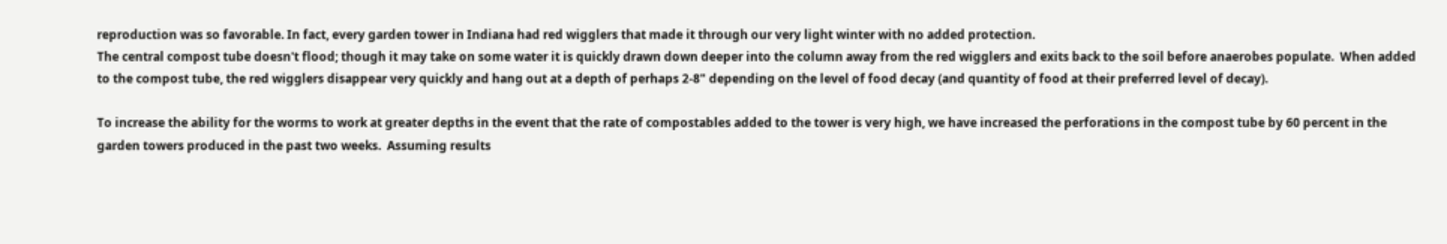reproduction was so favorable. In fact, every garden tower in Indiana had red wigglers that made it through our very light winter with no added protection.
The central compost tube doesn't flood; though it may take on some water it is quickly drawn down deeper into the column away from the red wigglers and exits back to the soil before anaerobes populate.  When added to the compost tube, the red wigglers disappear very quickly and hang out at a depth of perhaps 2-8" depending on the level of food decay (and quantity of food at their preferred level of decay).

To increase the ability for the worms to work at greater depths in the event that the rate of compostables added to the tower is very high, we have increased the perforations in the compost tube by 60 percent in the garden towers produced in the past two weeks.  Assuming results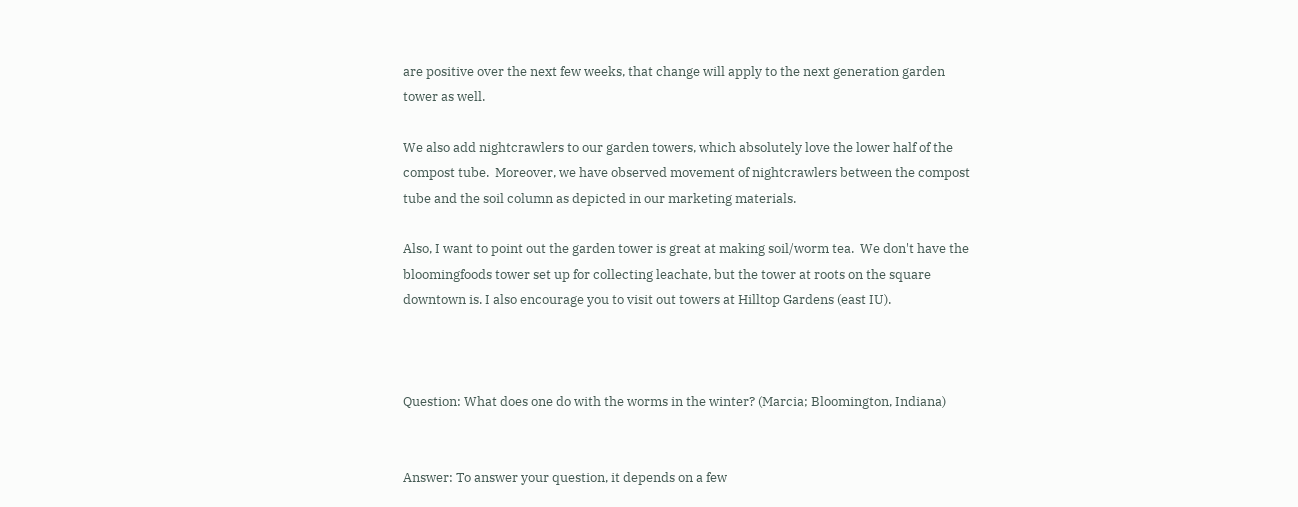are positive over the next few weeks, that change will apply to the next generation garden tower as well.

We also add nightcrawlers to our garden towers, which absolutely love the lower half of the compost tube.  Moreover, we have observed movement of nightcrawlers between the compost tube and the soil column as depicted in our marketing materials.

Also, I want to point out the garden tower is great at making soil/worm tea.  We don't have the bloomingfoods tower set up for collecting leachate, but the tower at roots on the square downtown is. I also encourage you to visit out towers at Hilltop Gardens (east IU).



Question: What does one do with the worms in the winter? (Marcia; Bloomington, Indiana)


Answer: To answer your question, it depends on a few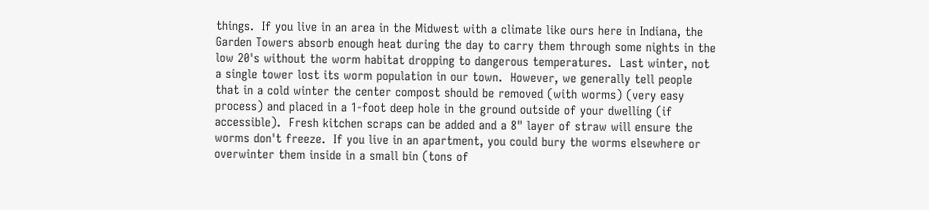things.  If you live in an area in the Midwest with a climate like ours here in Indiana, the Garden Towers absorb enough heat during the day to carry them through some nights in the low 20's without the worm habitat dropping to dangerous temperatures.  Last winter, not a single tower lost its worm population in our town.  However, we generally tell people that in a cold winter the center compost should be removed (with worms) (very easy process) and placed in a 1-foot deep hole in the ground outside of your dwelling (if accessible).  Fresh kitchen scraps can be added and a 8" layer of straw will ensure the worms don't freeze.  If you live in an apartment, you could bury the worms elsewhere or overwinter them inside in a small bin (tons of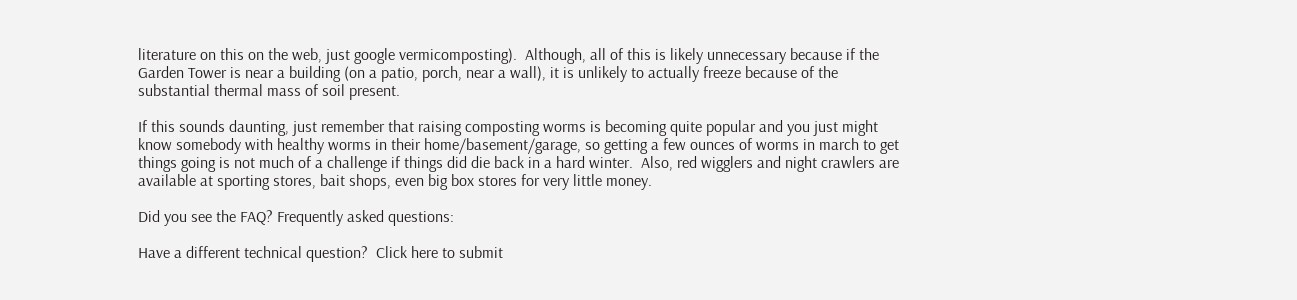literature on this on the web, just google vermicomposting).  Although, all of this is likely unnecessary because if the Garden Tower is near a building (on a patio, porch, near a wall), it is unlikely to actually freeze because of the substantial thermal mass of soil present.

If this sounds daunting, just remember that raising composting worms is becoming quite popular and you just might know somebody with healthy worms in their home/basement/garage, so getting a few ounces of worms in march to get things going is not much of a challenge if things did die back in a hard winter.  Also, red wigglers and night crawlers are available at sporting stores, bait shops, even big box stores for very little money.

Did you see the FAQ? Frequently asked questions:

Have a different technical question?  Click here to submit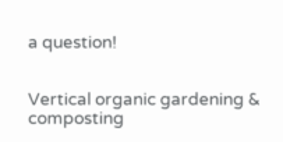a question!


Vertical organic gardening & composting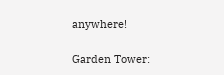anywhere!

Garden Tower: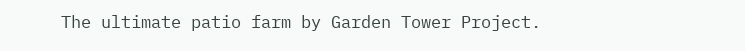The ultimate patio farm by Garden Tower Project.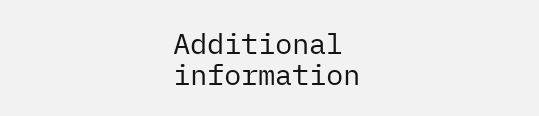Additional information